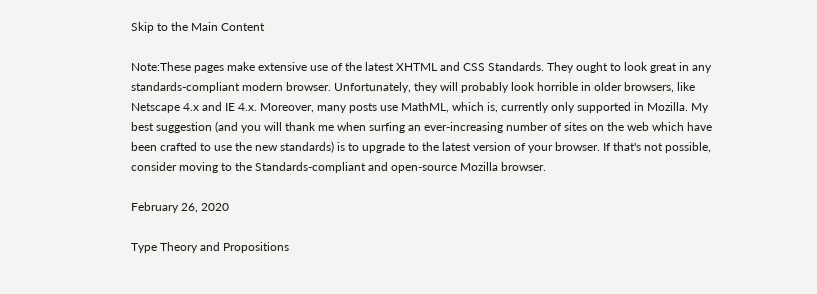Skip to the Main Content

Note:These pages make extensive use of the latest XHTML and CSS Standards. They ought to look great in any standards-compliant modern browser. Unfortunately, they will probably look horrible in older browsers, like Netscape 4.x and IE 4.x. Moreover, many posts use MathML, which is, currently only supported in Mozilla. My best suggestion (and you will thank me when surfing an ever-increasing number of sites on the web which have been crafted to use the new standards) is to upgrade to the latest version of your browser. If that's not possible, consider moving to the Standards-compliant and open-source Mozilla browser.

February 26, 2020

Type Theory and Propositions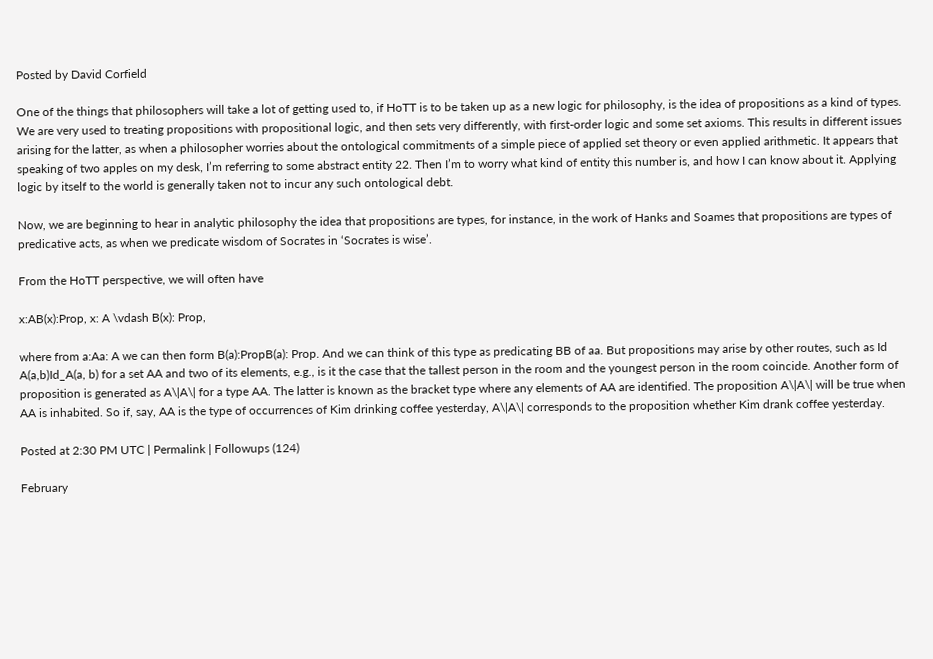Posted by David Corfield

One of the things that philosophers will take a lot of getting used to, if HoTT is to be taken up as a new logic for philosophy, is the idea of propositions as a kind of types. We are very used to treating propositions with propositional logic, and then sets very differently, with first-order logic and some set axioms. This results in different issues arising for the latter, as when a philosopher worries about the ontological commitments of a simple piece of applied set theory or even applied arithmetic. It appears that speaking of two apples on my desk, I’m referring to some abstract entity 22. Then I’m to worry what kind of entity this number is, and how I can know about it. Applying logic by itself to the world is generally taken not to incur any such ontological debt.

Now, we are beginning to hear in analytic philosophy the idea that propositions are types, for instance, in the work of Hanks and Soames that propositions are types of predicative acts, as when we predicate wisdom of Socrates in ‘Socrates is wise’.

From the HoTT perspective, we will often have

x:AB(x):Prop, x: A \vdash B(x): Prop,

where from a:Aa: A we can then form B(a):PropB(a): Prop. And we can think of this type as predicating BB of aa. But propositions may arise by other routes, such as Id A(a,b)Id_A(a, b) for a set AA and two of its elements, e.g., is it the case that the tallest person in the room and the youngest person in the room coincide. Another form of proposition is generated as A\|A\| for a type AA. The latter is known as the bracket type where any elements of AA are identified. The proposition A\|A\| will be true when AA is inhabited. So if, say, AA is the type of occurrences of Kim drinking coffee yesterday, A\|A\| corresponds to the proposition whether Kim drank coffee yesterday.

Posted at 2:30 PM UTC | Permalink | Followups (124)

February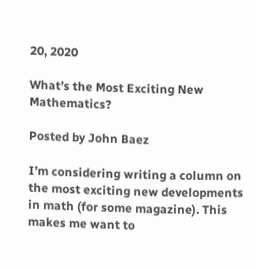20, 2020

What’s the Most Exciting New Mathematics?

Posted by John Baez

I’m considering writing a column on the most exciting new developments in math (for some magazine). This makes me want to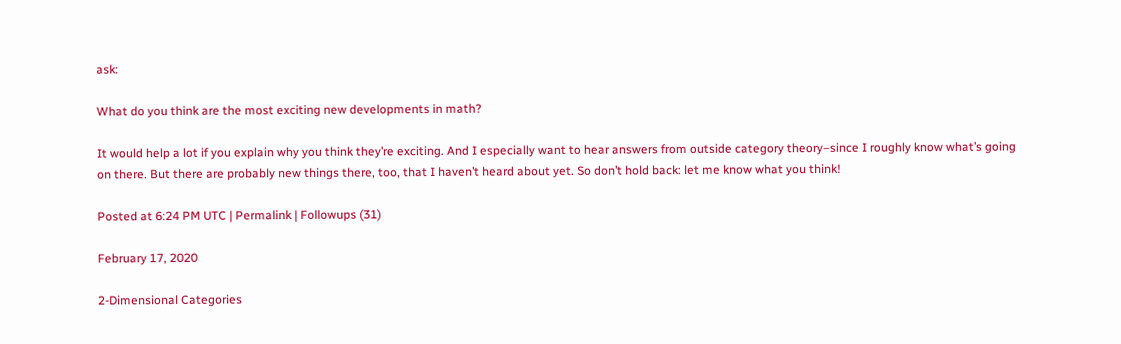ask:

What do you think are the most exciting new developments in math?

It would help a lot if you explain why you think they’re exciting. And I especially want to hear answers from outside category theory–since I roughly know what’s going on there. But there are probably new things there, too, that I haven’t heard about yet. So don’t hold back: let me know what you think!

Posted at 6:24 PM UTC | Permalink | Followups (31)

February 17, 2020

2-Dimensional Categories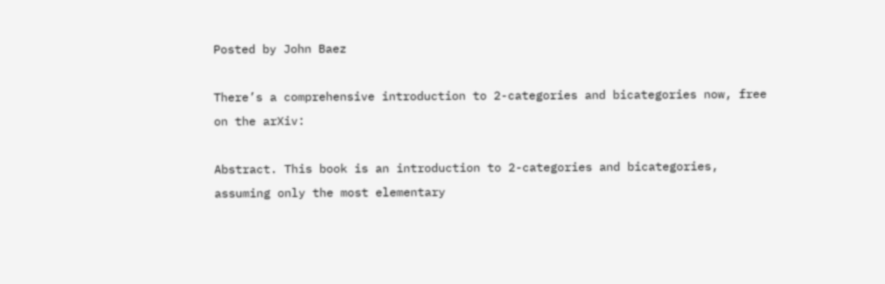Posted by John Baez

There’s a comprehensive introduction to 2-categories and bicategories now, free on the arXiv:

Abstract. This book is an introduction to 2-categories and bicategories, assuming only the most elementary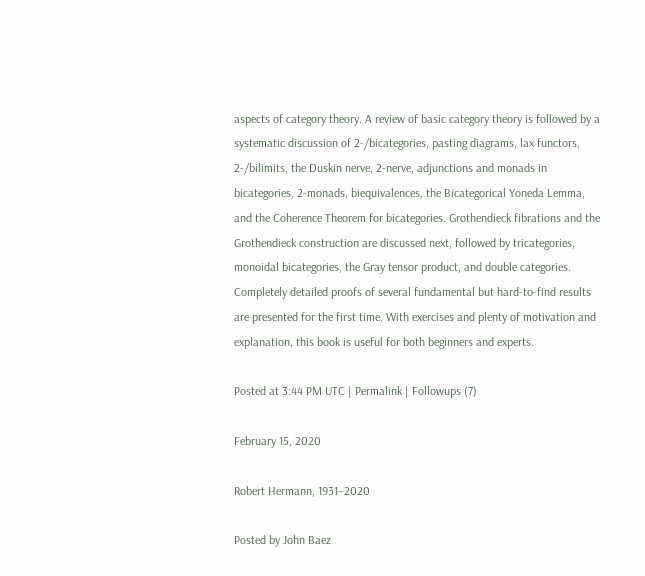aspects of category theory. A review of basic category theory is followed by a systematic discussion of 2-/bicategories, pasting diagrams, lax functors, 2-/bilimits, the Duskin nerve, 2-nerve, adjunctions and monads in bicategories, 2-monads, biequivalences, the Bicategorical Yoneda Lemma, and the Coherence Theorem for bicategories. Grothendieck fibrations and the Grothendieck construction are discussed next, followed by tricategories, monoidal bicategories, the Gray tensor product, and double categories. Completely detailed proofs of several fundamental but hard-to-find results are presented for the first time. With exercises and plenty of motivation and explanation, this book is useful for both beginners and experts.

Posted at 3:44 PM UTC | Permalink | Followups (7)

February 15, 2020

Robert Hermann, 1931–2020

Posted by John Baez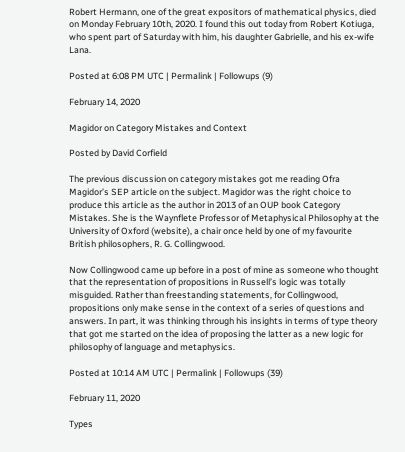Robert Hermann, one of the great expositors of mathematical physics, died on Monday February 10th, 2020. I found this out today from Robert Kotiuga, who spent part of Saturday with him, his daughter Gabrielle, and his ex-wife Lana.

Posted at 6:08 PM UTC | Permalink | Followups (9)

February 14, 2020

Magidor on Category Mistakes and Context

Posted by David Corfield

The previous discussion on category mistakes got me reading Ofra Magidor’s SEP article on the subject. Magidor was the right choice to produce this article as the author in 2013 of an OUP book Category Mistakes. She is the Waynflete Professor of Metaphysical Philosophy at the University of Oxford (website), a chair once held by one of my favourite British philosophers, R. G. Collingwood.

Now Collingwood came up before in a post of mine as someone who thought that the representation of propositions in Russell’s logic was totally misguided. Rather than freestanding statements, for Collingwood, propositions only make sense in the context of a series of questions and answers. In part, it was thinking through his insights in terms of type theory that got me started on the idea of proposing the latter as a new logic for philosophy of language and metaphysics.

Posted at 10:14 AM UTC | Permalink | Followups (39)

February 11, 2020

Types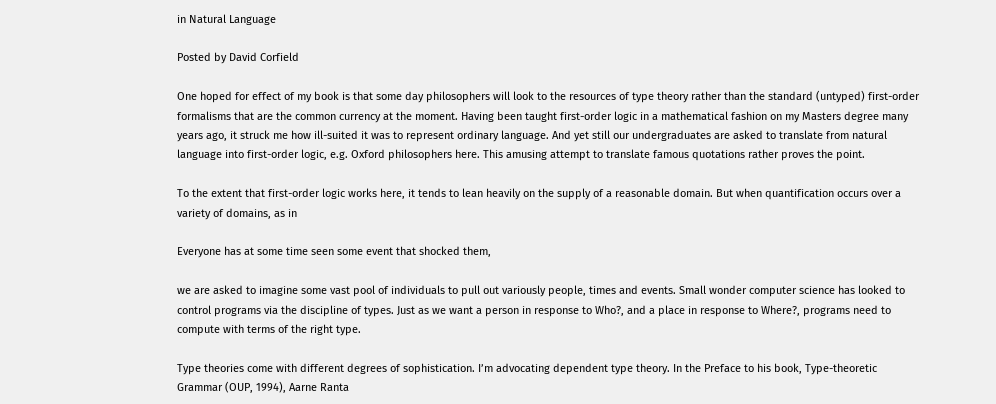in Natural Language

Posted by David Corfield

One hoped for effect of my book is that some day philosophers will look to the resources of type theory rather than the standard (untyped) first-order formalisms that are the common currency at the moment. Having been taught first-order logic in a mathematical fashion on my Masters degree many years ago, it struck me how ill-suited it was to represent ordinary language. And yet still our undergraduates are asked to translate from natural language into first-order logic, e.g. Oxford philosophers here. This amusing attempt to translate famous quotations rather proves the point.

To the extent that first-order logic works here, it tends to lean heavily on the supply of a reasonable domain. But when quantification occurs over a variety of domains, as in

Everyone has at some time seen some event that shocked them,

we are asked to imagine some vast pool of individuals to pull out variously people, times and events. Small wonder computer science has looked to control programs via the discipline of types. Just as we want a person in response to Who?, and a place in response to Where?, programs need to compute with terms of the right type.

Type theories come with different degrees of sophistication. I’m advocating dependent type theory. In the Preface to his book, Type-theoretic Grammar (OUP, 1994), Aarne Ranta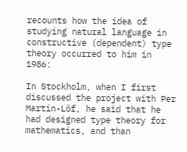recounts how the idea of studying natural language in constructive (dependent) type theory occurred to him in 1986:

In Stockholm, when I first discussed the project with Per Martin-Löf, he said that he had designed type theory for mathematics, and than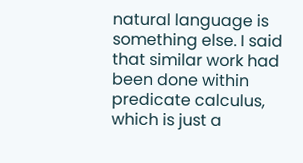natural language is something else. I said that similar work had been done within predicate calculus, which is just a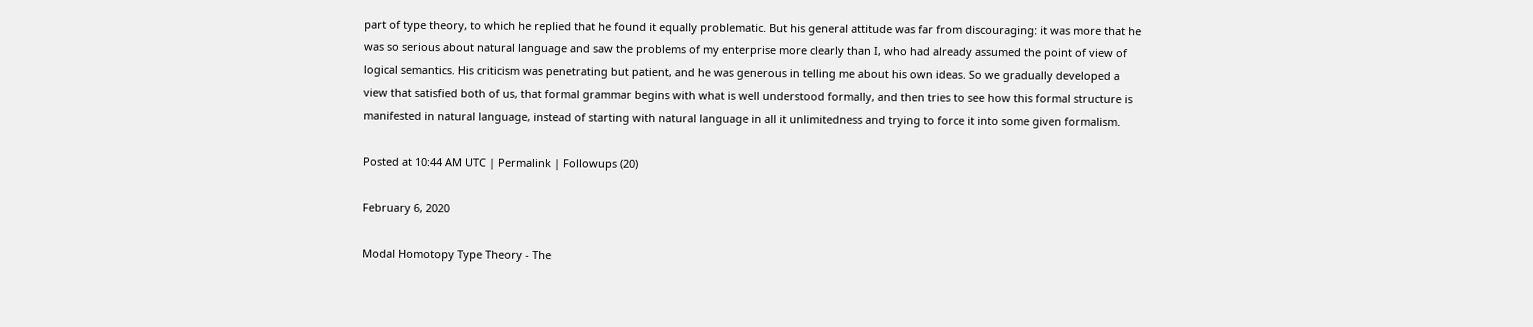part of type theory, to which he replied that he found it equally problematic. But his general attitude was far from discouraging: it was more that he was so serious about natural language and saw the problems of my enterprise more clearly than I, who had already assumed the point of view of logical semantics. His criticism was penetrating but patient, and he was generous in telling me about his own ideas. So we gradually developed a view that satisfied both of us, that formal grammar begins with what is well understood formally, and then tries to see how this formal structure is manifested in natural language, instead of starting with natural language in all it unlimitedness and trying to force it into some given formalism.

Posted at 10:44 AM UTC | Permalink | Followups (20)

February 6, 2020

Modal Homotopy Type Theory - The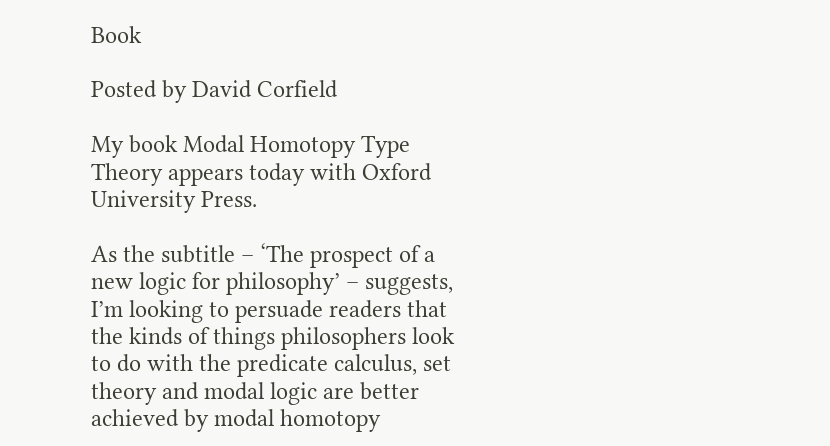Book

Posted by David Corfield

My book Modal Homotopy Type Theory appears today with Oxford University Press.

As the subtitle – ‘The prospect of a new logic for philosophy’ – suggests, I’m looking to persuade readers that the kinds of things philosophers look to do with the predicate calculus, set theory and modal logic are better achieved by modal homotopy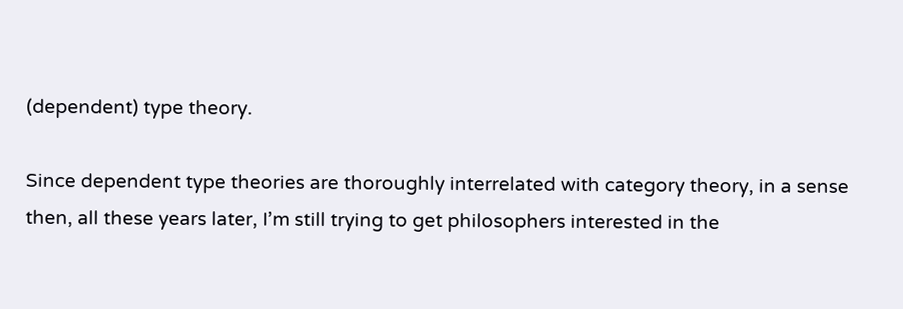(dependent) type theory.

Since dependent type theories are thoroughly interrelated with category theory, in a sense then, all these years later, I’m still trying to get philosophers interested in the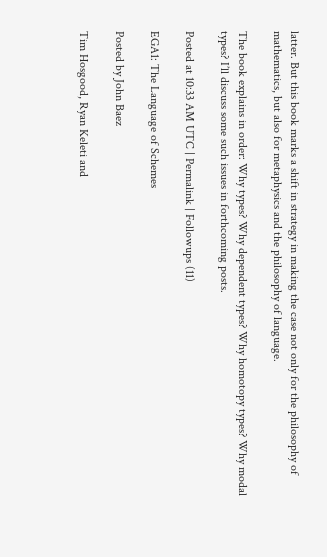latter. But this book marks a shift in strategy in making the case not only for the philosophy of mathematics, but also for metaphysics and the philosophy of language.

The book explains in order: Why types? Why dependent types? Why homotopy types? Why modal types? I’ll discuss some such issues in forthcoming posts.

Posted at 10:33 AM UTC | Permalink | Followups (11)

EGA1: The Language of Schemes

Posted by John Baez

Tim Hosgood, Ryan Keleti and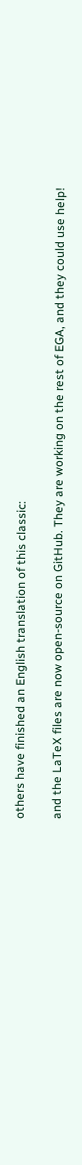others have finished an English translation of this classic:

and the LaTeX files are now open-source on GitHub. They are working on the rest of EGA, and they could use help!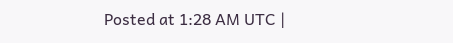Posted at 1:28 AM UTC |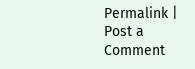Permalink | Post a Comment